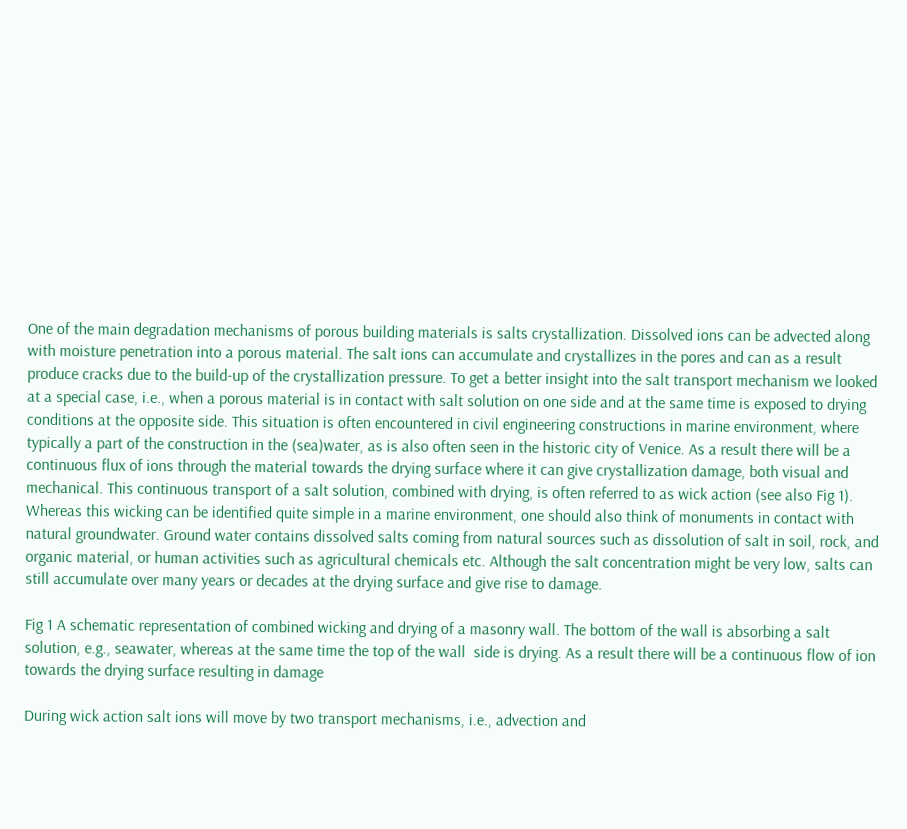One of the main degradation mechanisms of porous building materials is salts crystallization. Dissolved ions can be advected along with moisture penetration into a porous material. The salt ions can accumulate and crystallizes in the pores and can as a result produce cracks due to the build-up of the crystallization pressure. To get a better insight into the salt transport mechanism we looked at a special case, i.e., when a porous material is in contact with salt solution on one side and at the same time is exposed to drying conditions at the opposite side. This situation is often encountered in civil engineering constructions in marine environment, where typically a part of the construction in the (sea)water, as is also often seen in the historic city of Venice. As a result there will be a continuous flux of ions through the material towards the drying surface where it can give crystallization damage, both visual and mechanical. This continuous transport of a salt solution, combined with drying, is often referred to as wick action (see also Fig 1). Whereas this wicking can be identified quite simple in a marine environment, one should also think of monuments in contact with natural groundwater. Ground water contains dissolved salts coming from natural sources such as dissolution of salt in soil, rock, and organic material, or human activities such as agricultural chemicals etc. Although the salt concentration might be very low, salts can still accumulate over many years or decades at the drying surface and give rise to damage.

Fig 1 A schematic representation of combined wicking and drying of a masonry wall. The bottom of the wall is absorbing a salt solution, e.g., seawater, whereas at the same time the top of the wall  side is drying. As a result there will be a continuous flow of ion towards the drying surface resulting in damage

During wick action salt ions will move by two transport mechanisms, i.e., advection and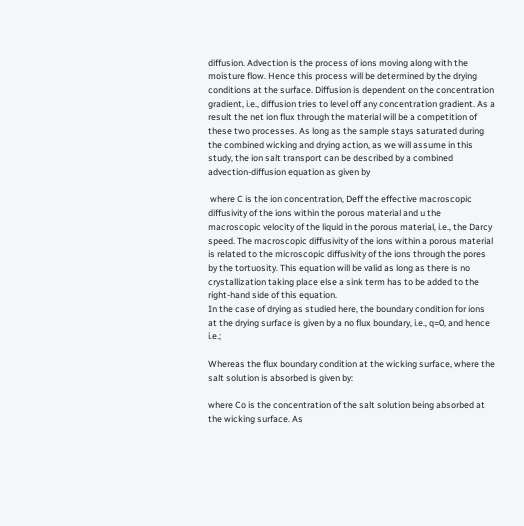diffusion. Advection is the process of ions moving along with the moisture flow. Hence this process will be determined by the drying conditions at the surface. Diffusion is dependent on the concentration gradient, i.e., diffusion tries to level off any concentration gradient. As a result the net ion flux through the material will be a competition of these two processes. As long as the sample stays saturated during the combined wicking and drying action, as we will assume in this study, the ion salt transport can be described by a combined advection-diffusion equation as given by

 where C is the ion concentration, Deff the effective macroscopic diffusivity of the ions within the porous material and u the macroscopic velocity of the liquid in the porous material, i.e., the Darcy speed. The macroscopic diffusivity of the ions within a porous material is related to the microscopic diffusivity of the ions through the pores by the tortuosity. This equation will be valid as long as there is no crystallization taking place else a sink term has to be added to the right-hand side of this equation.
In the case of drying as studied here, the boundary condition for ions at the drying surface is given by a no flux boundary, i.e., q=0, and hence i.e.;

Whereas the flux boundary condition at the wicking surface, where the salt solution is absorbed is given by:

where Co is the concentration of the salt solution being absorbed at the wicking surface. As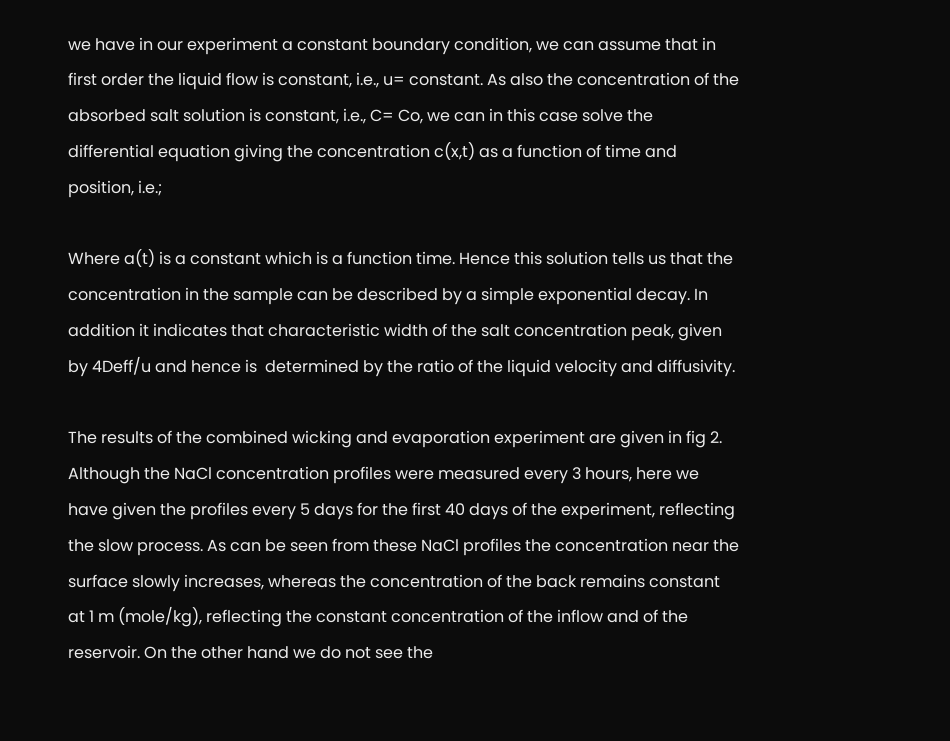we have in our experiment a constant boundary condition, we can assume that in first order the liquid flow is constant, i.e., u= constant. As also the concentration of the absorbed salt solution is constant, i.e., C= Co, we can in this case solve the differential equation giving the concentration c(x,t) as a function of time and position, i.e.;

Where a(t) is a constant which is a function time. Hence this solution tells us that the concentration in the sample can be described by a simple exponential decay. In addition it indicates that characteristic width of the salt concentration peak, given by 4Deff/u and hence is  determined by the ratio of the liquid velocity and diffusivity.

The results of the combined wicking and evaporation experiment are given in fig 2. Although the NaCl concentration profiles were measured every 3 hours, here we have given the profiles every 5 days for the first 40 days of the experiment, reflecting the slow process. As can be seen from these NaCl profiles the concentration near the surface slowly increases, whereas the concentration of the back remains constant at 1 m (mole/kg), reflecting the constant concentration of the inflow and of the reservoir. On the other hand we do not see the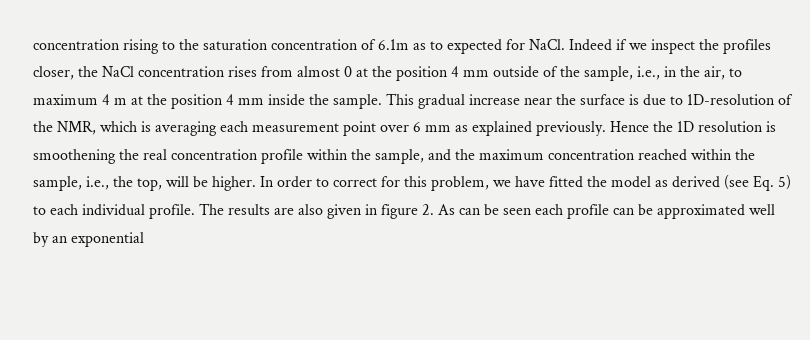concentration rising to the saturation concentration of 6.1m as to expected for NaCl. Indeed if we inspect the profiles closer, the NaCl concentration rises from almost 0 at the position 4 mm outside of the sample, i.e., in the air, to maximum 4 m at the position 4 mm inside the sample. This gradual increase near the surface is due to 1D-resolution of the NMR, which is averaging each measurement point over 6 mm as explained previously. Hence the 1D resolution is smoothening the real concentration profile within the sample, and the maximum concentration reached within the sample, i.e., the top, will be higher. In order to correct for this problem, we have fitted the model as derived (see Eq. 5) to each individual profile. The results are also given in figure 2. As can be seen each profile can be approximated well by an exponential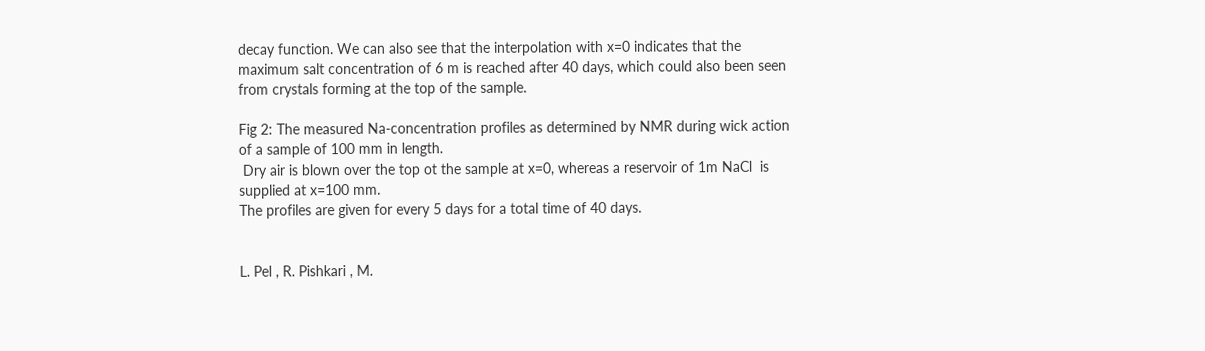decay function. We can also see that the interpolation with x=0 indicates that the maximum salt concentration of 6 m is reached after 40 days, which could also been seen from crystals forming at the top of the sample.

Fig 2: The measured Na-concentration profiles as determined by NMR during wick action of a sample of 100 mm in length.
 Dry air is blown over the top ot the sample at x=0, whereas a reservoir of 1m NaCl  is supplied at x=100 mm.
The profiles are given for every 5 days for a total time of 40 days.


L. Pel , R. Pishkari , M.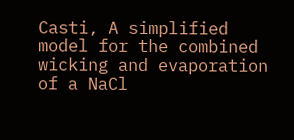Casti, A simplified model for the combined wicking and evaporation of a NaCl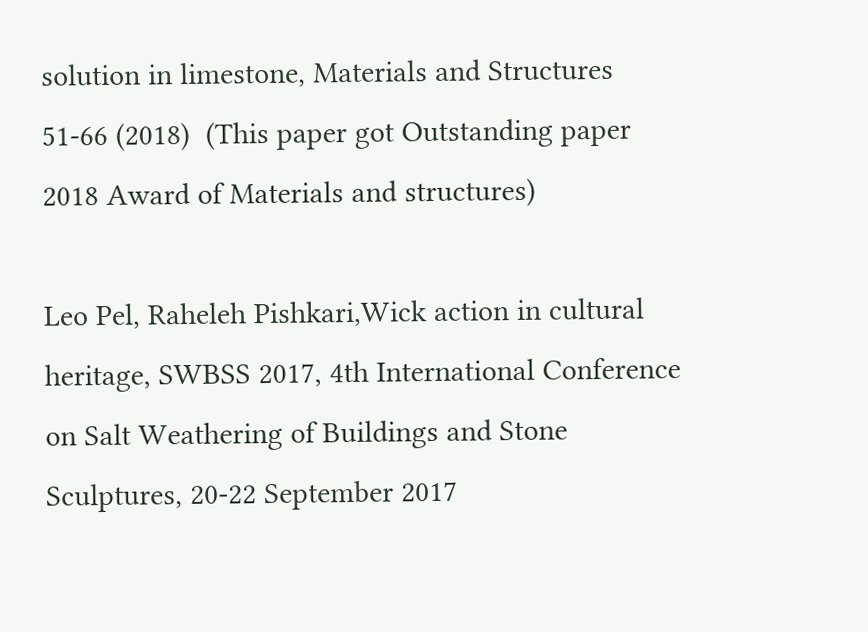solution in limestone, Materials and Structures  51-66 (2018)  (This paper got Outstanding paper 2018 Award of Materials and structures)

Leo Pel, Raheleh Pishkari,Wick action in cultural heritage, SWBSS 2017, 4th International Conference on Salt Weathering of Buildings and Stone Sculptures, 20-22 September 2017